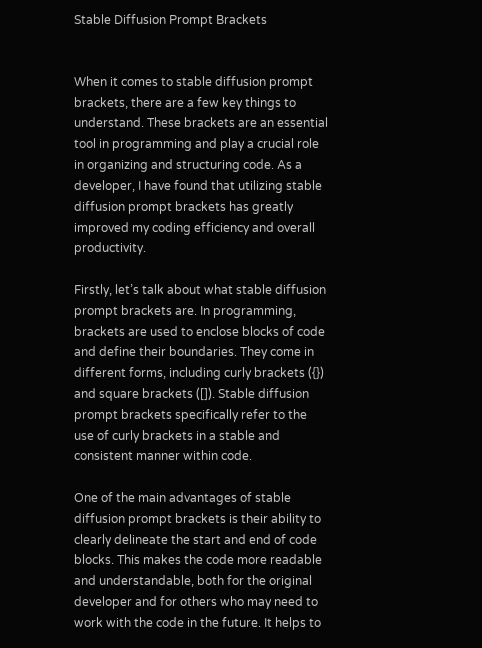Stable Diffusion Prompt Brackets


When it comes to stable diffusion prompt brackets, there are a few key things to understand. These brackets are an essential tool in programming and play a crucial role in organizing and structuring code. As a developer, I have found that utilizing stable diffusion prompt brackets has greatly improved my coding efficiency and overall productivity.

Firstly, let’s talk about what stable diffusion prompt brackets are. In programming, brackets are used to enclose blocks of code and define their boundaries. They come in different forms, including curly brackets ({}) and square brackets ([]). Stable diffusion prompt brackets specifically refer to the use of curly brackets in a stable and consistent manner within code.

One of the main advantages of stable diffusion prompt brackets is their ability to clearly delineate the start and end of code blocks. This makes the code more readable and understandable, both for the original developer and for others who may need to work with the code in the future. It helps to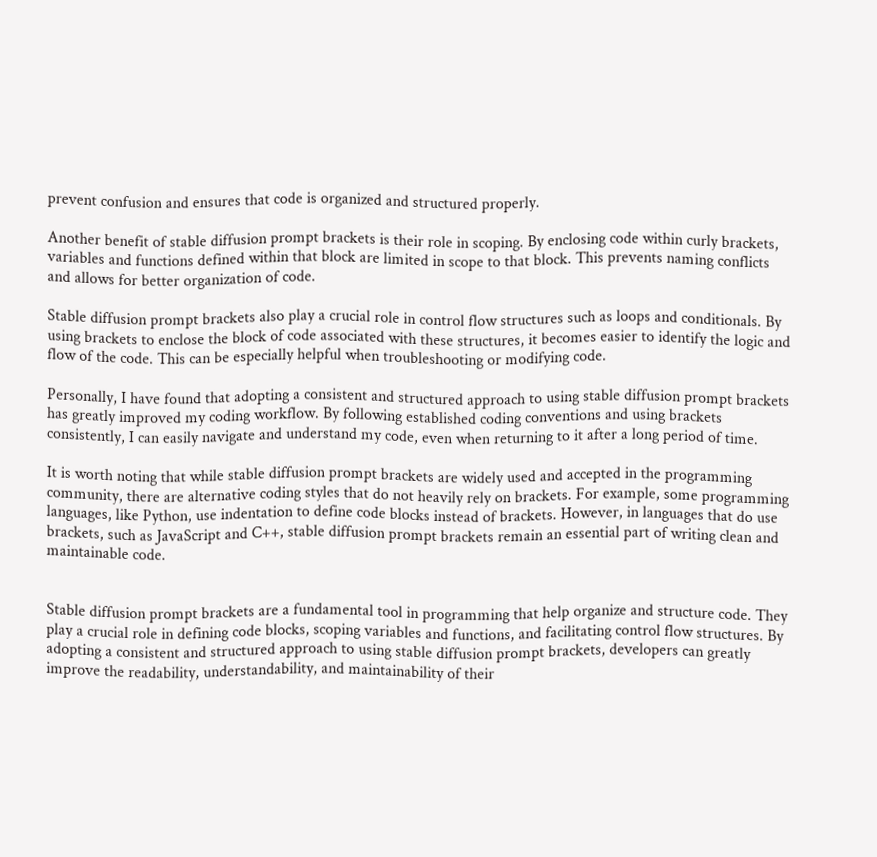prevent confusion and ensures that code is organized and structured properly.

Another benefit of stable diffusion prompt brackets is their role in scoping. By enclosing code within curly brackets, variables and functions defined within that block are limited in scope to that block. This prevents naming conflicts and allows for better organization of code.

Stable diffusion prompt brackets also play a crucial role in control flow structures such as loops and conditionals. By using brackets to enclose the block of code associated with these structures, it becomes easier to identify the logic and flow of the code. This can be especially helpful when troubleshooting or modifying code.

Personally, I have found that adopting a consistent and structured approach to using stable diffusion prompt brackets has greatly improved my coding workflow. By following established coding conventions and using brackets consistently, I can easily navigate and understand my code, even when returning to it after a long period of time.

It is worth noting that while stable diffusion prompt brackets are widely used and accepted in the programming community, there are alternative coding styles that do not heavily rely on brackets. For example, some programming languages, like Python, use indentation to define code blocks instead of brackets. However, in languages that do use brackets, such as JavaScript and C++, stable diffusion prompt brackets remain an essential part of writing clean and maintainable code.


Stable diffusion prompt brackets are a fundamental tool in programming that help organize and structure code. They play a crucial role in defining code blocks, scoping variables and functions, and facilitating control flow structures. By adopting a consistent and structured approach to using stable diffusion prompt brackets, developers can greatly improve the readability, understandability, and maintainability of their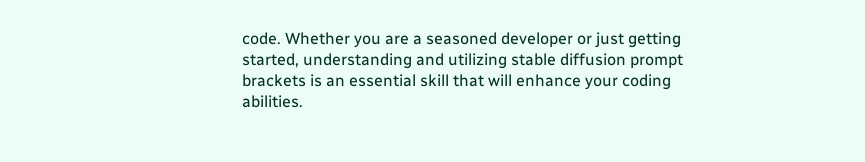code. Whether you are a seasoned developer or just getting started, understanding and utilizing stable diffusion prompt brackets is an essential skill that will enhance your coding abilities.